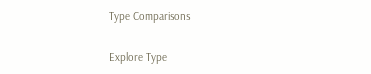Type Comparisons

Explore Type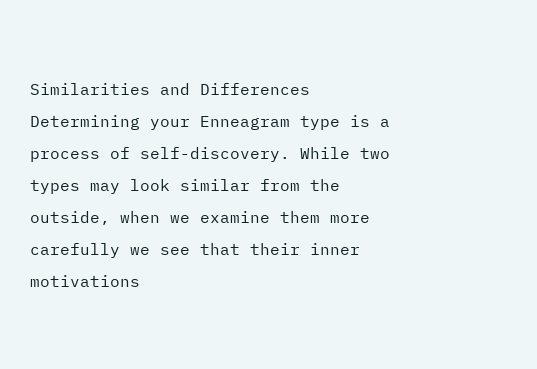Similarities and Differences Determining your Enneagram type is a process of self-discovery. While two types may look similar from the outside, when we examine them more carefully we see that their inner motivations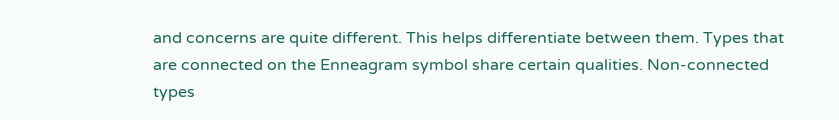and concerns are quite different. This helps differentiate between them. Types that are connected on the Enneagram symbol share certain qualities. Non-connected types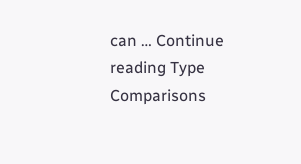can … Continue reading Type Comparisons